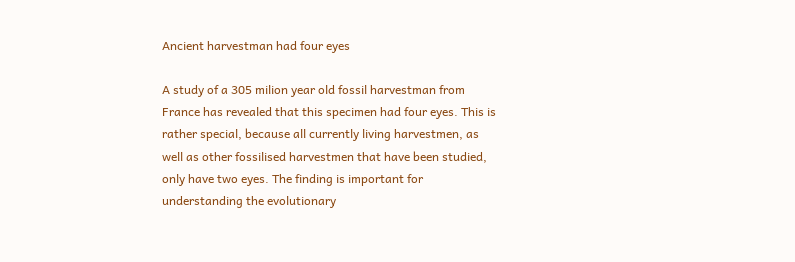Ancient harvestman had four eyes

A study of a 305 milion year old fossil harvestman from France has revealed that this specimen had four eyes. This is rather special, because all currently living harvestmen, as well as other fossilised harvestmen that have been studied, only have two eyes. The finding is important for understanding the evolutionary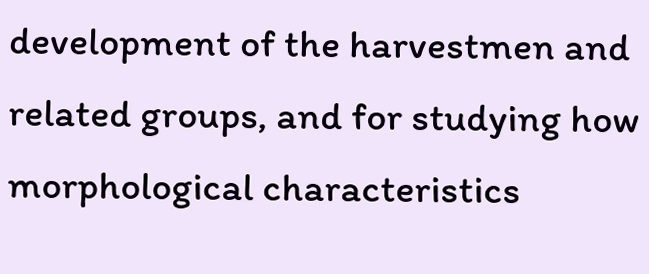development of the harvestmen and related groups, and for studying how morphological characteristics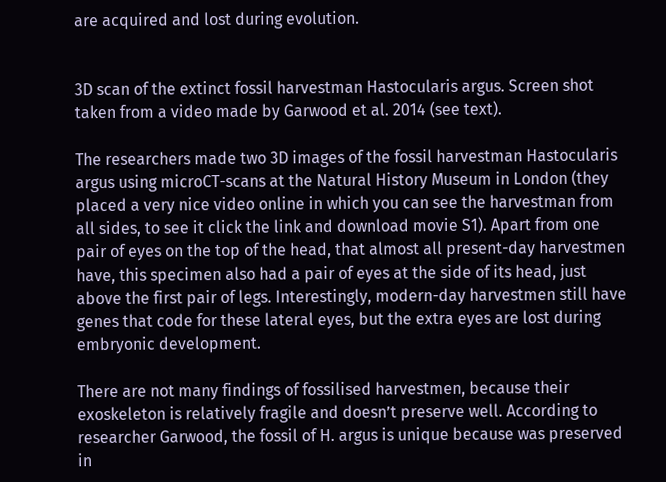are acquired and lost during evolution.


3D scan of the extinct fossil harvestman Hastocularis argus. Screen shot taken from a video made by Garwood et al. 2014 (see text).

The researchers made two 3D images of the fossil harvestman Hastocularis argus using microCT-scans at the Natural History Museum in London (they placed a very nice video online in which you can see the harvestman from all sides, to see it click the link and download movie S1). Apart from one pair of eyes on the top of the head, that almost all present-day harvestmen have, this specimen also had a pair of eyes at the side of its head, just above the first pair of legs. Interestingly, modern-day harvestmen still have genes that code for these lateral eyes, but the extra eyes are lost during embryonic development.

There are not many findings of fossilised harvestmen, because their exoskeleton is relatively fragile and doesn’t preserve well. According to researcher Garwood, the fossil of H. argus is unique because was preserved in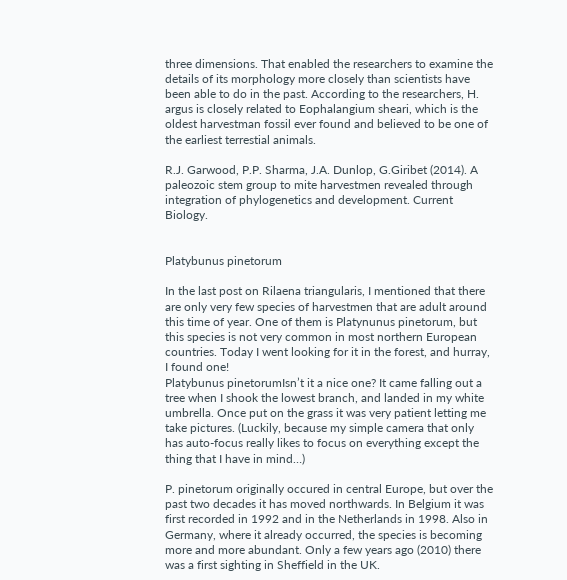three dimensions. That enabled the researchers to examine the details of its morphology more closely than scientists have been able to do in the past. According to the researchers, H. argus is closely related to Eophalangium sheari, which is the oldest harvestman fossil ever found and believed to be one of the earliest terrestial animals.

R.J. Garwood, P.P. Sharma, J.A. Dunlop, G.Giribet (2014). A paleozoic stem group to mite harvestmen revealed through integration of phylogenetics and development. Current Biology.


Platybunus pinetorum

In the last post on Rilaena triangularis, I mentioned that there are only very few species of harvestmen that are adult around this time of year. One of them is Platynunus pinetorum, but this species is not very common in most northern European countries. Today I went looking for it in the forest, and hurray, I found one!
Platybunus pinetorumIsn’t it a nice one? It came falling out a tree when I shook the lowest branch, and landed in my white umbrella. Once put on the grass it was very patient letting me take pictures. (Luckily, because my simple camera that only has auto-focus really likes to focus on everything except the thing that I have in mind…)

P. pinetorum originally occured in central Europe, but over the past two decades it has moved northwards. In Belgium it was first recorded in 1992 and in the Netherlands in 1998. Also in Germany, where it already occurred, the species is becoming more and more abundant. Only a few years ago (2010) there was a first sighting in Sheffield in the UK.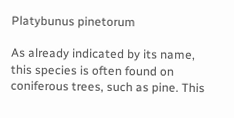Platybunus pinetorum

As already indicated by its name, this species is often found on coniferous trees, such as pine. This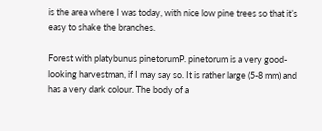is the area where I was today, with nice low pine trees so that it’s easy to shake the branches.

Forest with platybunus pinetorumP. pinetorum is a very good-looking harvestman, if I may say so. It is rather large (5-8 mm) and has a very dark colour. The body of a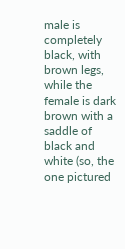male is completely black, with brown legs, while the female is dark brown with a saddle of black and white (so, the one pictured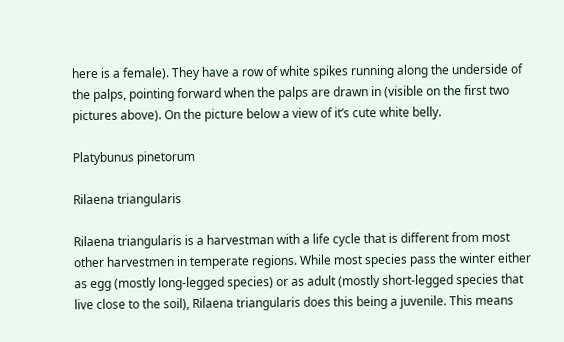here is a female). They have a row of white spikes running along the underside of the palps, pointing forward when the palps are drawn in (visible on the first two pictures above). On the picture below a view of it’s cute white belly.

Platybunus pinetorum

Rilaena triangularis

Rilaena triangularis is a harvestman with a life cycle that is different from most other harvestmen in temperate regions. While most species pass the winter either as egg (mostly long-legged species) or as adult (mostly short-legged species that live close to the soil), Rilaena triangularis does this being a juvenile. This means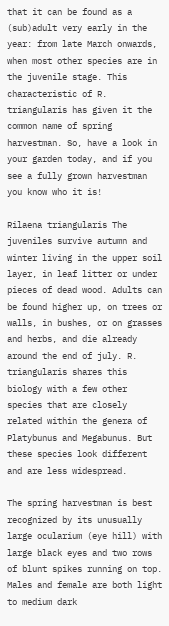that it can be found as a (sub)adult very early in the year: from late March onwards, when most other species are in the juvenile stage. This characteristic of R. triangularis has given it the common name of spring harvestman. So, have a look in your garden today, and if you see a fully grown harvestman you know who it is!

Rilaena triangularis The juveniles survive autumn and winter living in the upper soil layer, in leaf litter or under pieces of dead wood. Adults can be found higher up, on trees or walls, in bushes, or on grasses and herbs, and die already around the end of july. R. triangularis shares this biology with a few other species that are closely related within the genera of Platybunus and Megabunus. But these species look different and are less widespread.

The spring harvestman is best recognized by its unusually large ocularium (eye hill) with large black eyes and two rows of blunt spikes running on top. Males and female are both light to medium dark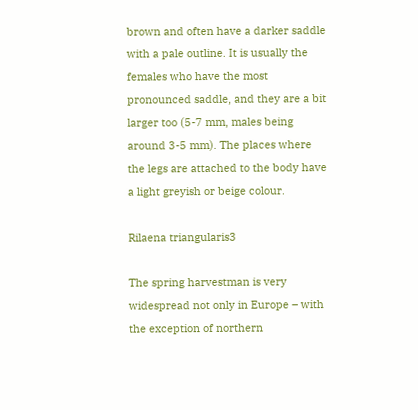brown and often have a darker saddle with a pale outline. It is usually the females who have the most pronounced saddle, and they are a bit larger too (5-7 mm, males being around 3-5 mm). The places where the legs are attached to the body have a light greyish or beige colour.

Rilaena triangularis3

The spring harvestman is very widespread not only in Europe – with the exception of northern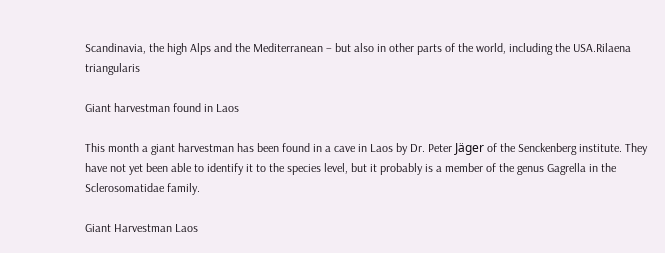Scandinavia, the high Alps and the Mediterranean – but also in other parts of the world, including the USA.Rilaena triangularis

Giant harvestman found in Laos

This month a giant harvestman has been found in a cave in Laos by Dr. Peter Jäger of the Senckenberg institute. They have not yet been able to identify it to the species level, but it probably is a member of the genus Gagrella in the Sclerosomatidae family.

Giant Harvestman Laos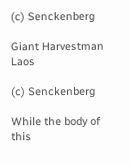(c) Senckenberg

Giant Harvestman Laos

(c) Senckenberg

While the body of this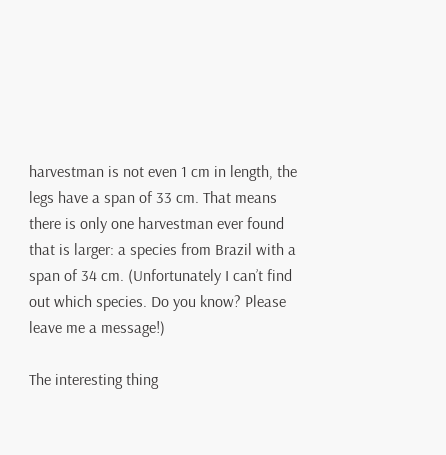harvestman is not even 1 cm in length, the legs have a span of 33 cm. That means there is only one harvestman ever found that is larger: a species from Brazil with a span of 34 cm. (Unfortunately I can’t find out which species. Do you know? Please leave me a message!)

The interesting thing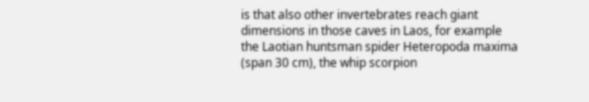is that also other invertebrates reach giant dimensions in those caves in Laos, for example the Laotian huntsman spider Heteropoda maxima (span 30 cm), the whip scorpion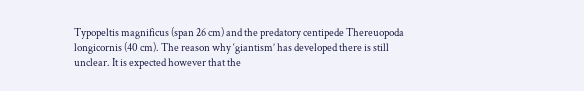Typopeltis magnificus (span 26 cm) and the predatory centipede Thereuopoda longicornis (40 cm). The reason why ‘giantism’ has developed there is still unclear. It is expected however that the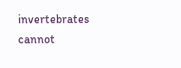invertebrates cannot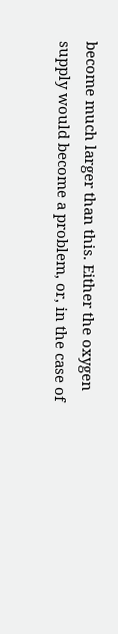become much larger than this. Either the oxygen supply would become a problem, or, in the case of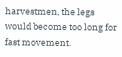harvestmen, the legs would become too long for fast movement.